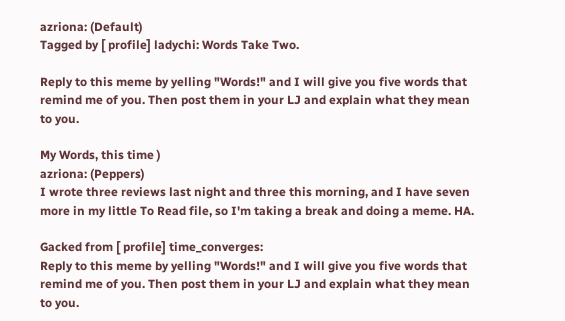azriona: (Default)
Tagged by [ profile] ladychi: Words Take Two.

Reply to this meme by yelling "Words!" and I will give you five words that remind me of you. Then post them in your LJ and explain what they mean to you.

My Words, this time )
azriona: (Peppers)
I wrote three reviews last night and three this morning, and I have seven more in my little To Read file, so I'm taking a break and doing a meme. HA.

Gacked from [ profile] time_converges:
Reply to this meme by yelling "Words!" and I will give you five words that remind me of you. Then post them in your LJ and explain what they mean to you.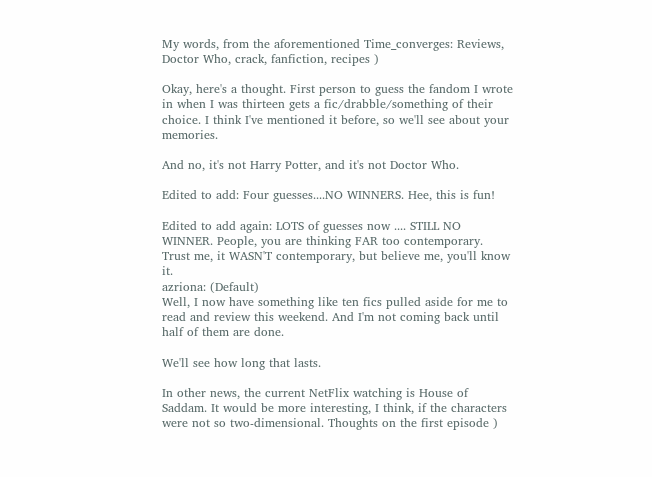My words, from the aforementioned Time_converges: Reviews, Doctor Who, crack, fanfiction, recipes )

Okay, here's a thought. First person to guess the fandom I wrote in when I was thirteen gets a fic/drabble/something of their choice. I think I've mentioned it before, so we'll see about your memories.

And no, it's not Harry Potter, and it's not Doctor Who.

Edited to add: Four guesses....NO WINNERS. Hee, this is fun!

Edited to add again: LOTS of guesses now .... STILL NO WINNER. People, you are thinking FAR too contemporary. Trust me, it WASN'T contemporary, but believe me, you'll know it.
azriona: (Default)
Well, I now have something like ten fics pulled aside for me to read and review this weekend. And I'm not coming back until half of them are done.

We'll see how long that lasts.

In other news, the current NetFlix watching is House of Saddam. It would be more interesting, I think, if the characters were not so two-dimensional. Thoughts on the first episode )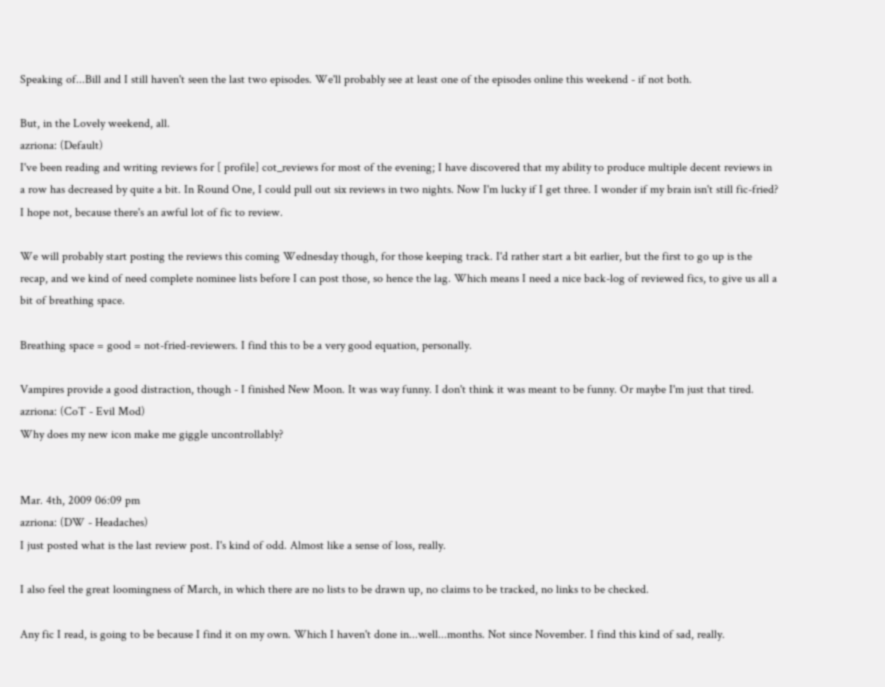Speaking of...Bill and I still haven't seen the last two episodes. We'll probably see at least one of the episodes online this weekend - if not both.

But, in the Lovely weekend, all.
azriona: (Default)
I've been reading and writing reviews for [ profile] cot_reviews for most of the evening; I have discovered that my ability to produce multiple decent reviews in a row has decreased by quite a bit. In Round One, I could pull out six reviews in two nights. Now I'm lucky if I get three. I wonder if my brain isn't still fic-fried? I hope not, because there's an awful lot of fic to review.

We will probably start posting the reviews this coming Wednesday though, for those keeping track. I'd rather start a bit earlier, but the first to go up is the recap, and we kind of need complete nominee lists before I can post those, so hence the lag. Which means I need a nice back-log of reviewed fics, to give us all a bit of breathing space.

Breathing space = good = not-fried-reviewers. I find this to be a very good equation, personally.

Vampires provide a good distraction, though - I finished New Moon. It was way funny. I don't think it was meant to be funny. Or maybe I'm just that tired.
azriona: (CoT - Evil Mod)
Why does my new icon make me giggle uncontrollably?


Mar. 4th, 2009 06:09 pm
azriona: (DW - Headaches)
I just posted what is the last review post. I's kind of odd. Almost like a sense of loss, really.

I also feel the great loomingness of March, in which there are no lists to be drawn up, no claims to be tracked, no links to be checked.

Any fic I read, is going to be because I find it on my own. Which I haven't done in...well...months. Not since November. I find this kind of sad, really.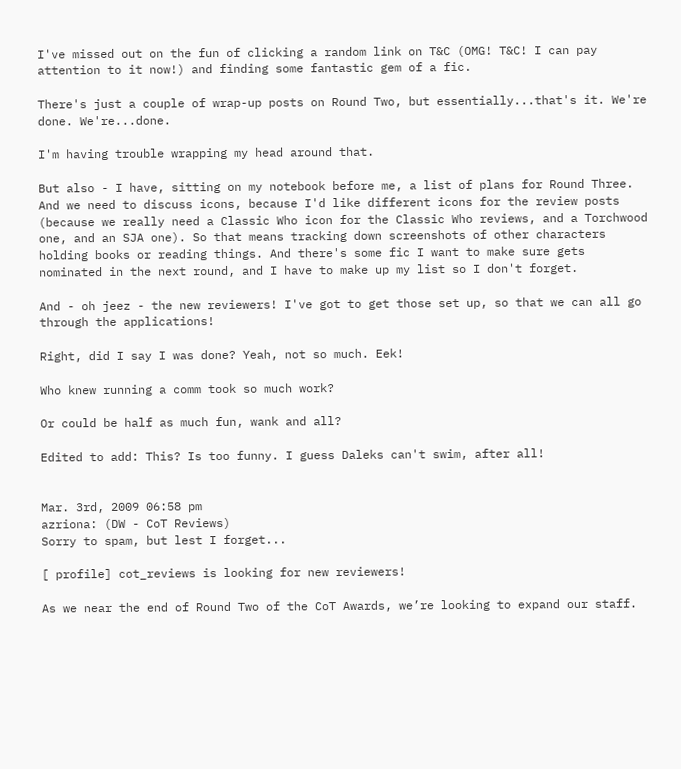I've missed out on the fun of clicking a random link on T&C (OMG! T&C! I can pay attention to it now!) and finding some fantastic gem of a fic.

There's just a couple of wrap-up posts on Round Two, but essentially...that's it. We're done. We're...done.

I'm having trouble wrapping my head around that.

But also - I have, sitting on my notebook before me, a list of plans for Round Three. And we need to discuss icons, because I'd like different icons for the review posts (because we really need a Classic Who icon for the Classic Who reviews, and a Torchwood one, and an SJA one). So that means tracking down screenshots of other characters holding books or reading things. And there's some fic I want to make sure gets nominated in the next round, and I have to make up my list so I don't forget.

And - oh jeez - the new reviewers! I've got to get those set up, so that we can all go through the applications!

Right, did I say I was done? Yeah, not so much. Eek!

Who knew running a comm took so much work?

Or could be half as much fun, wank and all?

Edited to add: This? Is too funny. I guess Daleks can't swim, after all!


Mar. 3rd, 2009 06:58 pm
azriona: (DW - CoT Reviews)
Sorry to spam, but lest I forget...

[ profile] cot_reviews is looking for new reviewers!

As we near the end of Round Two of the CoT Awards, we’re looking to expand our staff.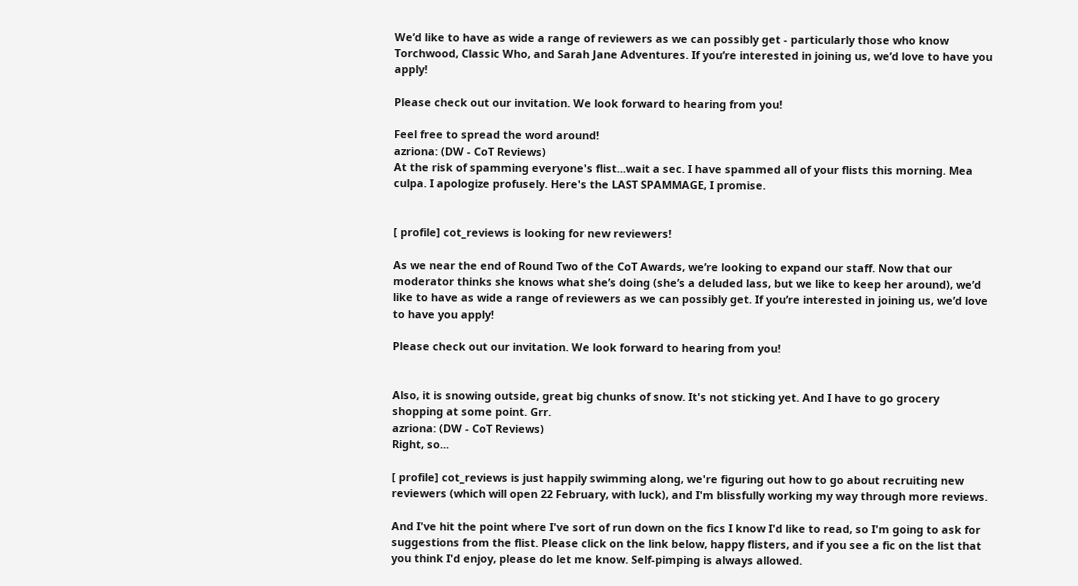We’d like to have as wide a range of reviewers as we can possibly get - particularly those who know Torchwood, Classic Who, and Sarah Jane Adventures. If you’re interested in joining us, we’d love to have you apply!

Please check out our invitation. We look forward to hearing from you!

Feel free to spread the word around!
azriona: (DW - CoT Reviews)
At the risk of spamming everyone's flist...wait a sec. I have spammed all of your flists this morning. Mea culpa. I apologize profusely. Here's the LAST SPAMMAGE, I promise.


[ profile] cot_reviews is looking for new reviewers!

As we near the end of Round Two of the CoT Awards, we’re looking to expand our staff. Now that our moderator thinks she knows what she’s doing (she’s a deluded lass, but we like to keep her around), we’d like to have as wide a range of reviewers as we can possibly get. If you’re interested in joining us, we’d love to have you apply!

Please check out our invitation. We look forward to hearing from you!


Also, it is snowing outside, great big chunks of snow. It's not sticking yet. And I have to go grocery shopping at some point. Grr.
azriona: (DW - CoT Reviews)
Right, so...

[ profile] cot_reviews is just happily swimming along, we're figuring out how to go about recruiting new reviewers (which will open 22 February, with luck), and I'm blissfully working my way through more reviews.

And I've hit the point where I've sort of run down on the fics I know I'd like to read, so I'm going to ask for suggestions from the flist. Please click on the link below, happy flisters, and if you see a fic on the list that you think I'd enjoy, please do let me know. Self-pimping is always allowed.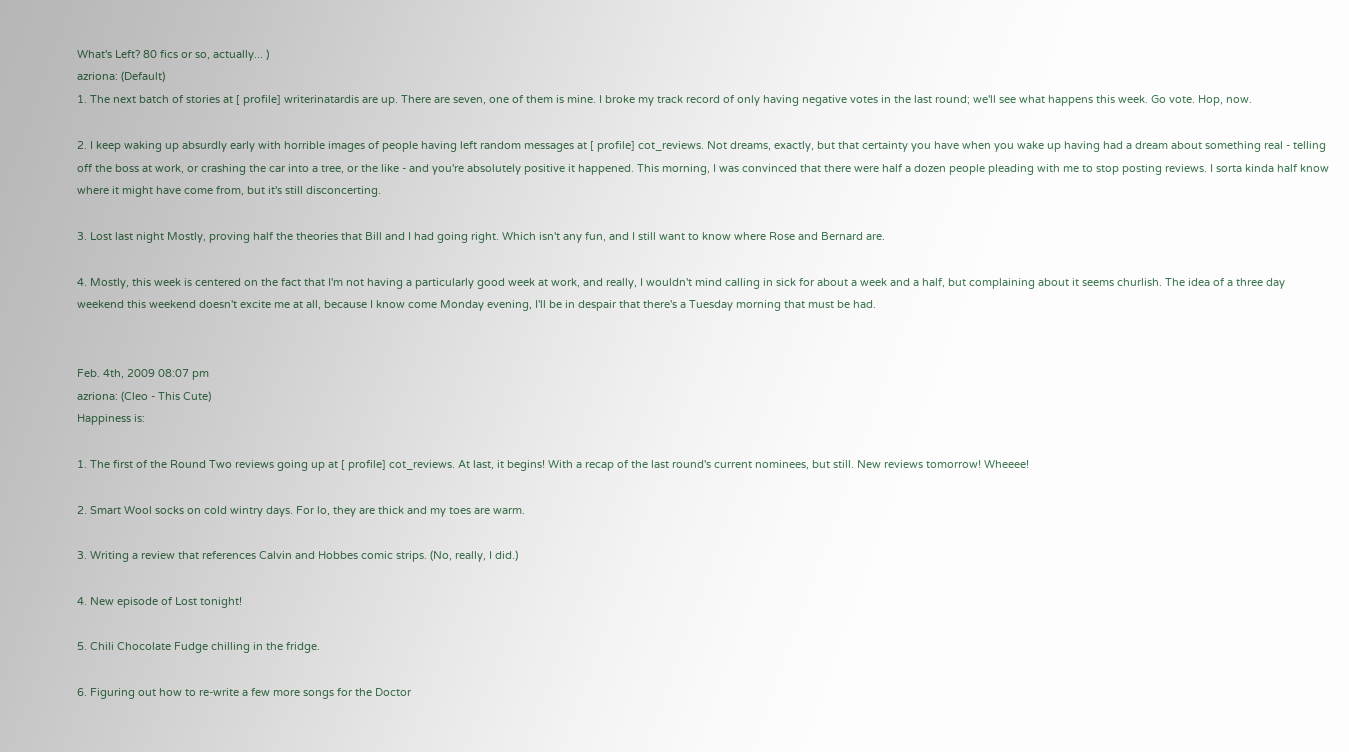What's Left? 80 fics or so, actually... )
azriona: (Default)
1. The next batch of stories at [ profile] writerinatardis are up. There are seven, one of them is mine. I broke my track record of only having negative votes in the last round; we'll see what happens this week. Go vote. Hop, now.

2. I keep waking up absurdly early with horrible images of people having left random messages at [ profile] cot_reviews. Not dreams, exactly, but that certainty you have when you wake up having had a dream about something real - telling off the boss at work, or crashing the car into a tree, or the like - and you're absolutely positive it happened. This morning, I was convinced that there were half a dozen people pleading with me to stop posting reviews. I sorta kinda half know where it might have come from, but it's still disconcerting.

3. Lost last night Mostly, proving half the theories that Bill and I had going right. Which isn't any fun, and I still want to know where Rose and Bernard are.

4. Mostly, this week is centered on the fact that I'm not having a particularly good week at work, and really, I wouldn't mind calling in sick for about a week and a half, but complaining about it seems churlish. The idea of a three day weekend this weekend doesn't excite me at all, because I know come Monday evening, I'll be in despair that there's a Tuesday morning that must be had.


Feb. 4th, 2009 08:07 pm
azriona: (Cleo - This Cute)
Happiness is:

1. The first of the Round Two reviews going up at [ profile] cot_reviews. At last, it begins! With a recap of the last round's current nominees, but still. New reviews tomorrow! Wheeee!

2. Smart Wool socks on cold wintry days. For lo, they are thick and my toes are warm.

3. Writing a review that references Calvin and Hobbes comic strips. (No, really, I did.)

4. New episode of Lost tonight!

5. Chili Chocolate Fudge chilling in the fridge.

6. Figuring out how to re-write a few more songs for the Doctor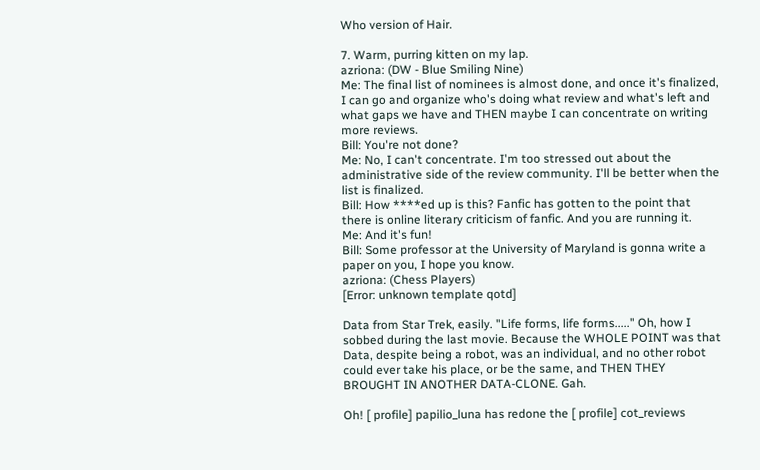Who version of Hair.

7. Warm, purring kitten on my lap.
azriona: (DW - Blue Smiling Nine)
Me: The final list of nominees is almost done, and once it's finalized, I can go and organize who's doing what review and what's left and what gaps we have and THEN maybe I can concentrate on writing more reviews.
Bill: You're not done?
Me: No, I can't concentrate. I'm too stressed out about the administrative side of the review community. I'll be better when the list is finalized.
Bill: How ****ed up is this? Fanfic has gotten to the point that there is online literary criticism of fanfic. And you are running it.
Me: And it's fun!
Bill: Some professor at the University of Maryland is gonna write a paper on you, I hope you know.
azriona: (Chess Players)
[Error: unknown template qotd]

Data from Star Trek, easily. "Life forms, life forms....." Oh, how I sobbed during the last movie. Because the WHOLE POINT was that Data, despite being a robot, was an individual, and no other robot could ever take his place, or be the same, and THEN THEY BROUGHT IN ANOTHER DATA-CLONE. Gah.

Oh! [ profile] papilio_luna has redone the [ profile] cot_reviews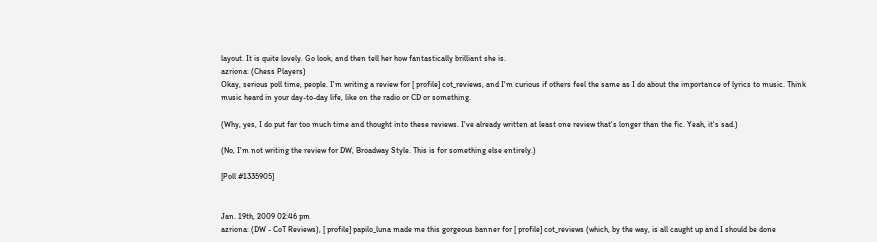layout. It is quite lovely. Go look, and then tell her how fantastically brilliant she is.
azriona: (Chess Players)
Okay, serious poll time, people. I'm writing a review for [ profile] cot_reviews, and I'm curious if others feel the same as I do about the importance of lyrics to music. Think music heard in your day-to-day life, like on the radio or CD or something.

(Why, yes, I do put far too much time and thought into these reviews. I've already written at least one review that's longer than the fic. Yeah, it's sad.)

(No, I'm not writing the review for DW, Broadway Style. This is for something else entirely.)

[Poll #1335905]


Jan. 19th, 2009 02:46 pm
azriona: (DW - CoT Reviews), [ profile] papilo_luna made me this gorgeous banner for [ profile] cot_reviews (which, by the way, is all caught up and I should be done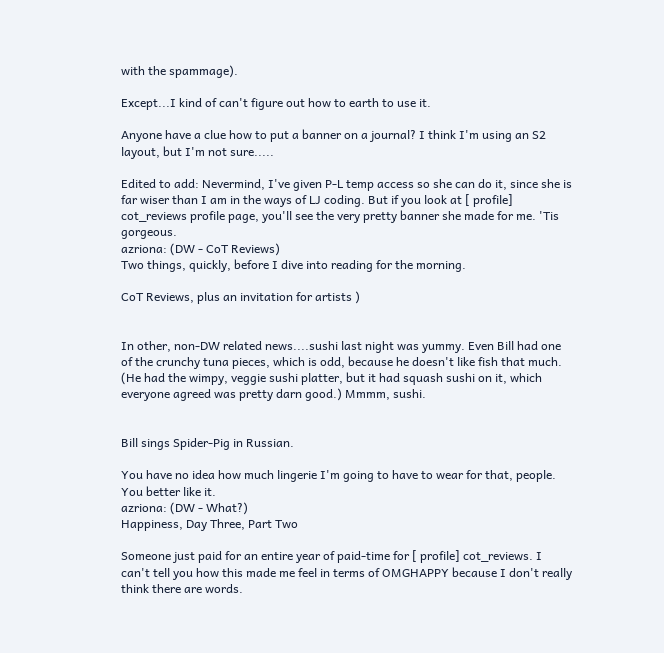with the spammage).

Except...I kind of can't figure out how to earth to use it.

Anyone have a clue how to put a banner on a journal? I think I'm using an S2 layout, but I'm not sure.....

Edited to add: Nevermind, I've given P-L temp access so she can do it, since she is far wiser than I am in the ways of LJ coding. But if you look at [ profile] cot_reviews profile page, you'll see the very pretty banner she made for me. 'Tis gorgeous.
azriona: (DW - CoT Reviews)
Two things, quickly, before I dive into reading for the morning.

CoT Reviews, plus an invitation for artists )


In other, non-DW related news....sushi last night was yummy. Even Bill had one of the crunchy tuna pieces, which is odd, because he doesn't like fish that much. (He had the wimpy, veggie sushi platter, but it had squash sushi on it, which everyone agreed was pretty darn good.) Mmmm, sushi.


Bill sings Spider-Pig in Russian.

You have no idea how much lingerie I'm going to have to wear for that, people. You better like it.
azriona: (DW - What?)
Happiness, Day Three, Part Two

Someone just paid for an entire year of paid-time for [ profile] cot_reviews. I can't tell you how this made me feel in terms of OMGHAPPY because I don't really think there are words.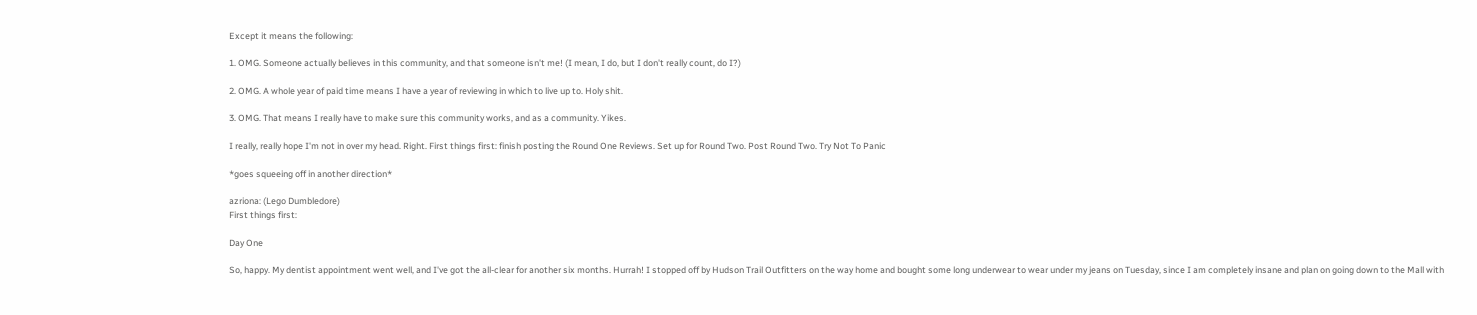Except it means the following:

1. OMG. Someone actually believes in this community, and that someone isn't me! (I mean, I do, but I don't really count, do I?)

2. OMG. A whole year of paid time means I have a year of reviewing in which to live up to. Holy shit.

3. OMG. That means I really have to make sure this community works, and as a community. Yikes.

I really, really hope I'm not in over my head. Right. First things first: finish posting the Round One Reviews. Set up for Round Two. Post Round Two. Try Not To Panic

*goes squeeing off in another direction*

azriona: (Lego Dumbledore)
First things first:

Day One

So, happy. My dentist appointment went well, and I've got the all-clear for another six months. Hurrah! I stopped off by Hudson Trail Outfitters on the way home and bought some long underwear to wear under my jeans on Tuesday, since I am completely insane and plan on going down to the Mall with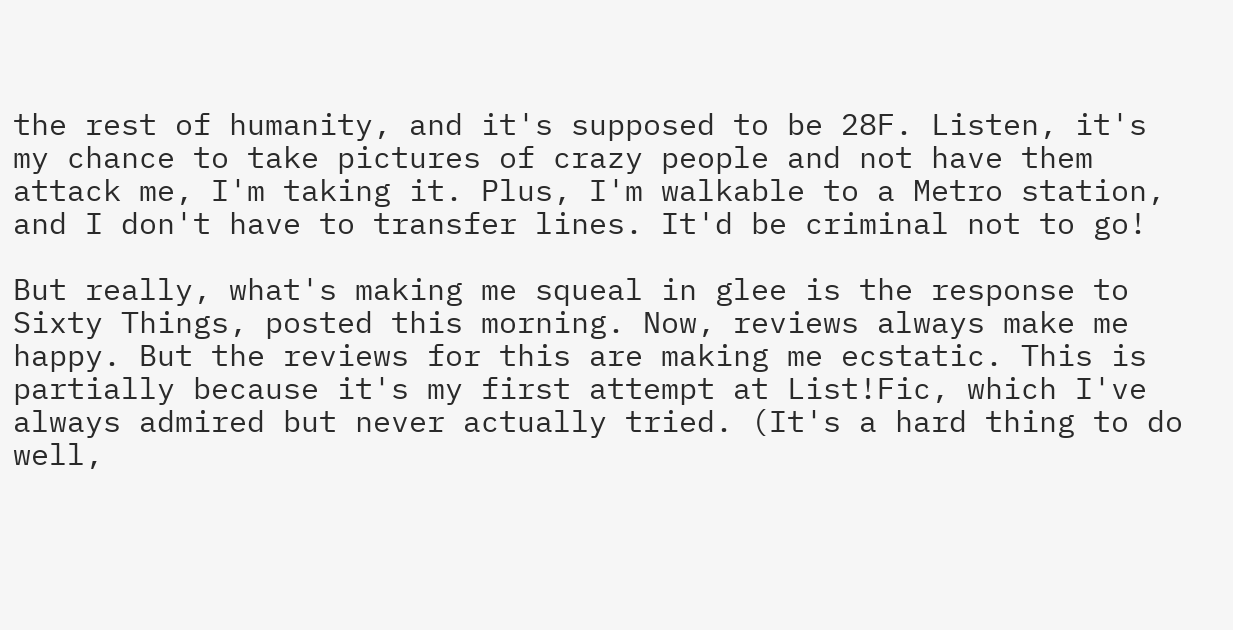the rest of humanity, and it's supposed to be 28F. Listen, it's my chance to take pictures of crazy people and not have them attack me, I'm taking it. Plus, I'm walkable to a Metro station, and I don't have to transfer lines. It'd be criminal not to go!

But really, what's making me squeal in glee is the response to Sixty Things, posted this morning. Now, reviews always make me happy. But the reviews for this are making me ecstatic. This is partially because it's my first attempt at List!Fic, which I've always admired but never actually tried. (It's a hard thing to do well,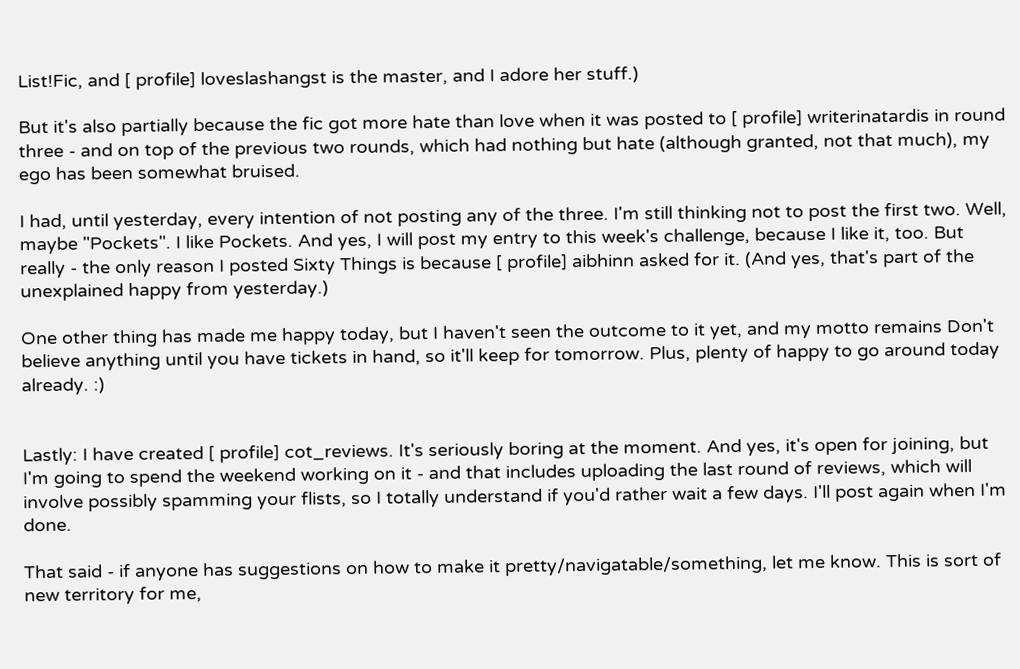List!Fic, and [ profile] loveslashangst is the master, and I adore her stuff.)

But it's also partially because the fic got more hate than love when it was posted to [ profile] writerinatardis in round three - and on top of the previous two rounds, which had nothing but hate (although granted, not that much), my ego has been somewhat bruised.

I had, until yesterday, every intention of not posting any of the three. I'm still thinking not to post the first two. Well, maybe "Pockets". I like Pockets. And yes, I will post my entry to this week's challenge, because I like it, too. But really - the only reason I posted Sixty Things is because [ profile] aibhinn asked for it. (And yes, that's part of the unexplained happy from yesterday.)

One other thing has made me happy today, but I haven't seen the outcome to it yet, and my motto remains Don't believe anything until you have tickets in hand, so it'll keep for tomorrow. Plus, plenty of happy to go around today already. :)


Lastly: I have created [ profile] cot_reviews. It's seriously boring at the moment. And yes, it's open for joining, but I'm going to spend the weekend working on it - and that includes uploading the last round of reviews, which will involve possibly spamming your flists, so I totally understand if you'd rather wait a few days. I'll post again when I'm done.

That said - if anyone has suggestions on how to make it pretty/navigatable/something, let me know. This is sort of new territory for me,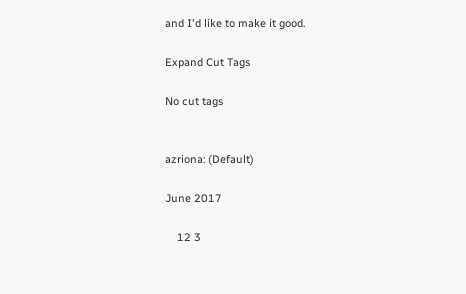and I'd like to make it good.

Expand Cut Tags

No cut tags


azriona: (Default)

June 2017

    12 3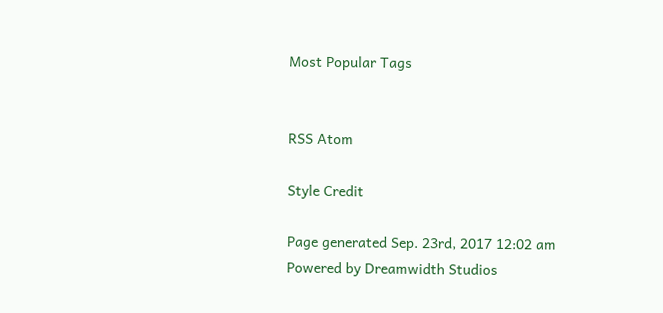Most Popular Tags


RSS Atom

Style Credit

Page generated Sep. 23rd, 2017 12:02 am
Powered by Dreamwidth Studios